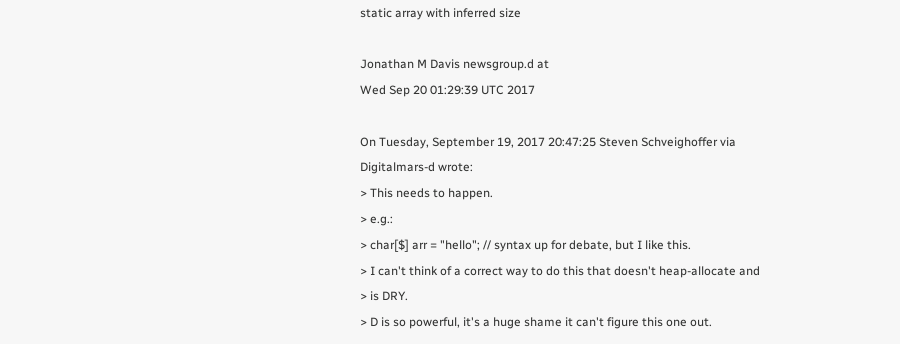static array with inferred size

Jonathan M Davis newsgroup.d at
Wed Sep 20 01:29:39 UTC 2017

On Tuesday, September 19, 2017 20:47:25 Steven Schveighoffer via
Digitalmars-d wrote:
> This needs to happen.
> e.g.:
> char[$] arr = "hello"; // syntax up for debate, but I like this.
> I can't think of a correct way to do this that doesn't heap-allocate and
> is DRY.
> D is so powerful, it's a huge shame it can't figure this one out.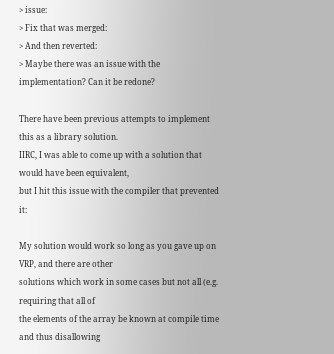> issue:
> Fix that was merged:
> And then reverted:
> Maybe there was an issue with the implementation? Can it be redone?

There have been previous attempts to implement this as a library solution.
IIRC, I was able to come up with a solution that would have been equivalent,
but I hit this issue with the compiler that prevented it:

My solution would work so long as you gave up on VRP, and there are other
solutions which work in some cases but not all (e.g. requiring that all of
the elements of the array be known at compile time and thus disallowing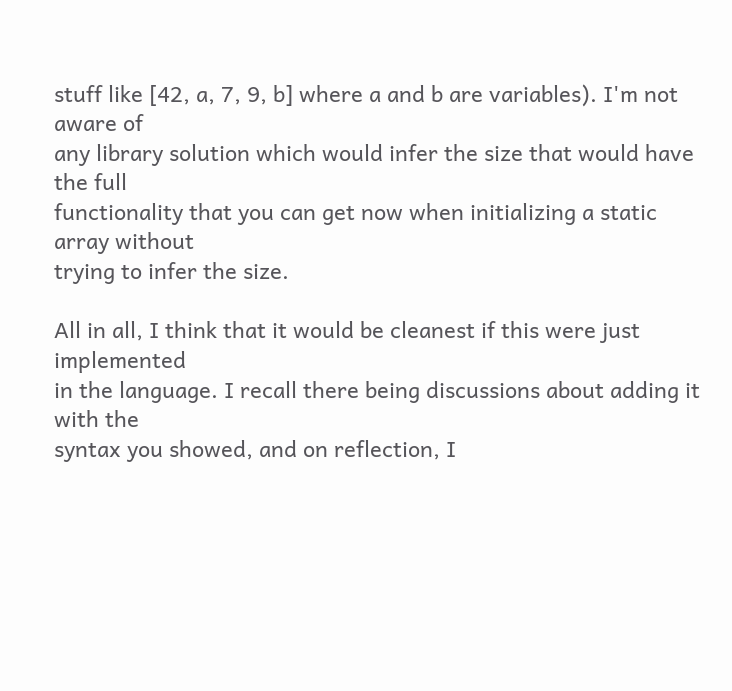stuff like [42, a, 7, 9, b] where a and b are variables). I'm not aware of
any library solution which would infer the size that would have the full
functionality that you can get now when initializing a static array without
trying to infer the size.

All in all, I think that it would be cleanest if this were just implemented
in the language. I recall there being discussions about adding it with the
syntax you showed, and on reflection, I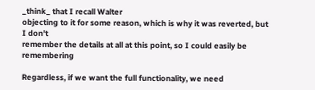_think_ that I recall Walter
objecting to it for some reason, which is why it was reverted, but I don't
remember the details at all at this point, so I could easily be remembering

Regardless, if we want the full functionality, we need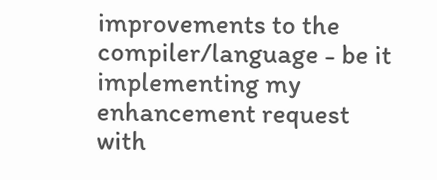improvements to the
compiler/language - be it implementing my enhancement request with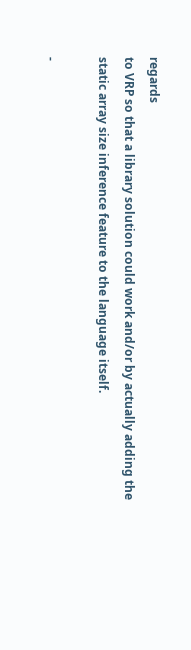regards
to VRP so that a library solution could work and/or by actually adding the
static array size inference feature to the language itself.

-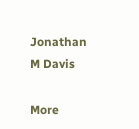Jonathan M Davis

More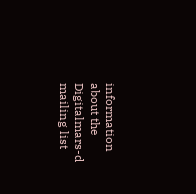information about the Digitalmars-d mailing list